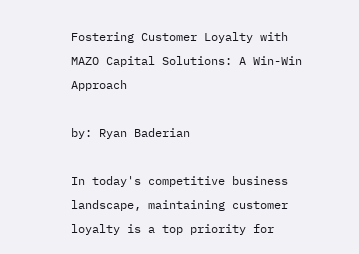Fostering Customer Loyalty with MAZO Capital Solutions: A Win-Win Approach

by: Ryan Baderian

In today's competitive business landscape, maintaining customer loyalty is a top priority for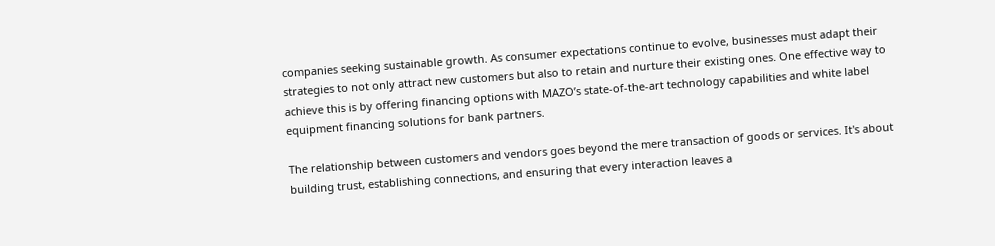companies seeking sustainable growth. As consumer expectations continue to evolve, businesses must adapt their strategies to not only attract new customers but also to retain and nurture their existing ones. One effective way to achieve this is by offering financing options with MAZO’s state-of-the-art technology capabilities and white label equipment financing solutions for bank partners.

The relationship between customers and vendors goes beyond the mere transaction of goods or services. It's about building trust, establishing connections, and ensuring that every interaction leaves a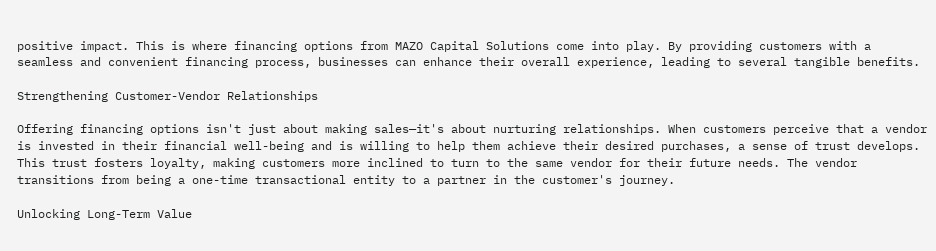positive impact. This is where financing options from MAZO Capital Solutions come into play. By providing customers with a seamless and convenient financing process, businesses can enhance their overall experience, leading to several tangible benefits.

Strengthening Customer-Vendor Relationships

Offering financing options isn't just about making sales—it's about nurturing relationships. When customers perceive that a vendor is invested in their financial well-being and is willing to help them achieve their desired purchases, a sense of trust develops. This trust fosters loyalty, making customers more inclined to turn to the same vendor for their future needs. The vendor transitions from being a one-time transactional entity to a partner in the customer's journey.

Unlocking Long-Term Value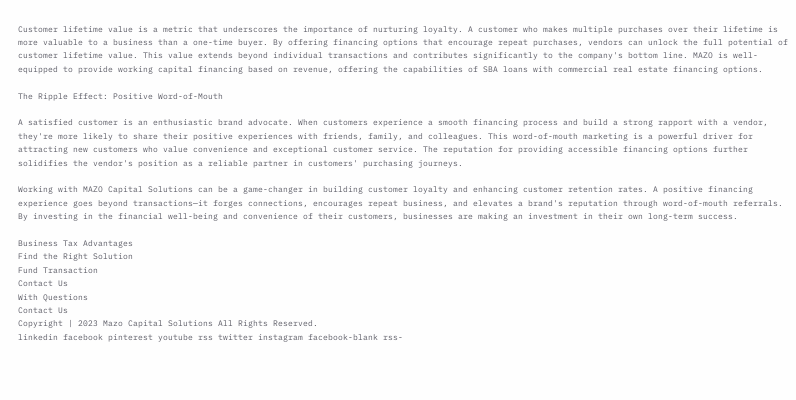Customer lifetime value is a metric that underscores the importance of nurturing loyalty. A customer who makes multiple purchases over their lifetime is more valuable to a business than a one-time buyer. By offering financing options that encourage repeat purchases, vendors can unlock the full potential of customer lifetime value. This value extends beyond individual transactions and contributes significantly to the company's bottom line. MAZO is well-equipped to provide working capital financing based on revenue, offering the capabilities of SBA loans with commercial real estate financing options.

The Ripple Effect: Positive Word-of-Mouth

A satisfied customer is an enthusiastic brand advocate. When customers experience a smooth financing process and build a strong rapport with a vendor, they're more likely to share their positive experiences with friends, family, and colleagues. This word-of-mouth marketing is a powerful driver for attracting new customers who value convenience and exceptional customer service. The reputation for providing accessible financing options further solidifies the vendor's position as a reliable partner in customers' purchasing journeys.

Working with MAZO Capital Solutions can be a game-changer in building customer loyalty and enhancing customer retention rates. A positive financing experience goes beyond transactions—it forges connections, encourages repeat business, and elevates a brand's reputation through word-of-mouth referrals. By investing in the financial well-being and convenience of their customers, businesses are making an investment in their own long-term success.

Business Tax Advantages
Find the Right Solution
Fund Transaction
Contact Us
With Questions
Contact Us
Copyright | 2023 Mazo Capital Solutions All Rights Reserved.
linkedin facebook pinterest youtube rss twitter instagram facebook-blank rss-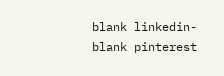blank linkedin-blank pinterest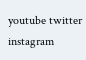youtube twitter instagram